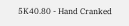5K40.80 - Hand Cranked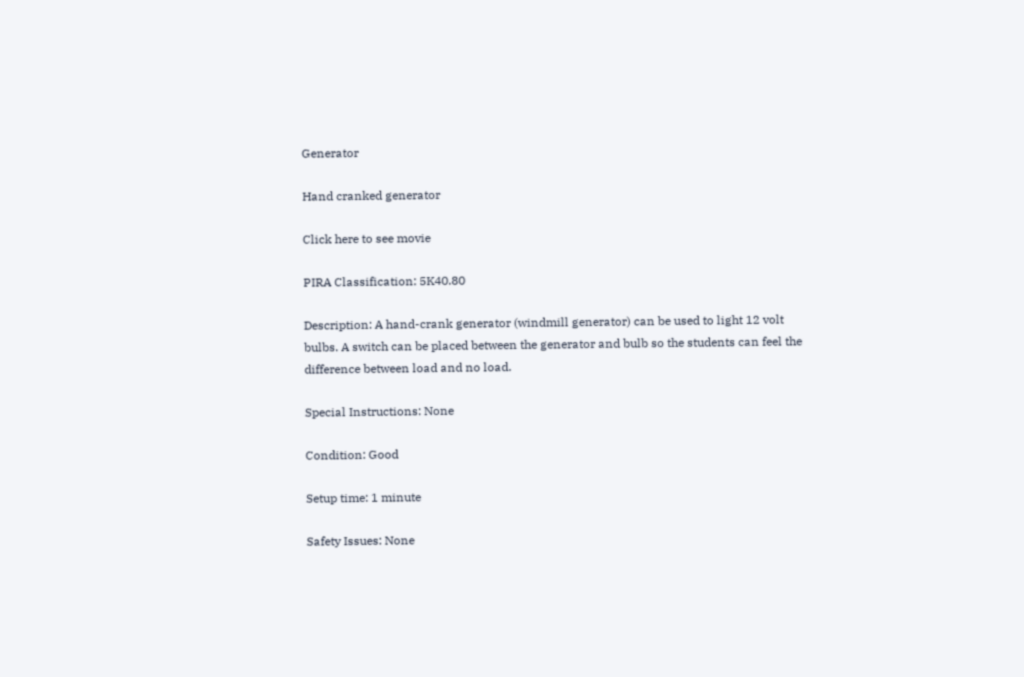Generator

Hand cranked generator

Click here to see movie

PIRA Classification: 5K40.80

Description: A hand-crank generator (windmill generator) can be used to light 12 volt bulbs. A switch can be placed between the generator and bulb so the students can feel the difference between load and no load.

Special Instructions: None

Condition: Good

Setup time: 1 minute

Safety Issues: None